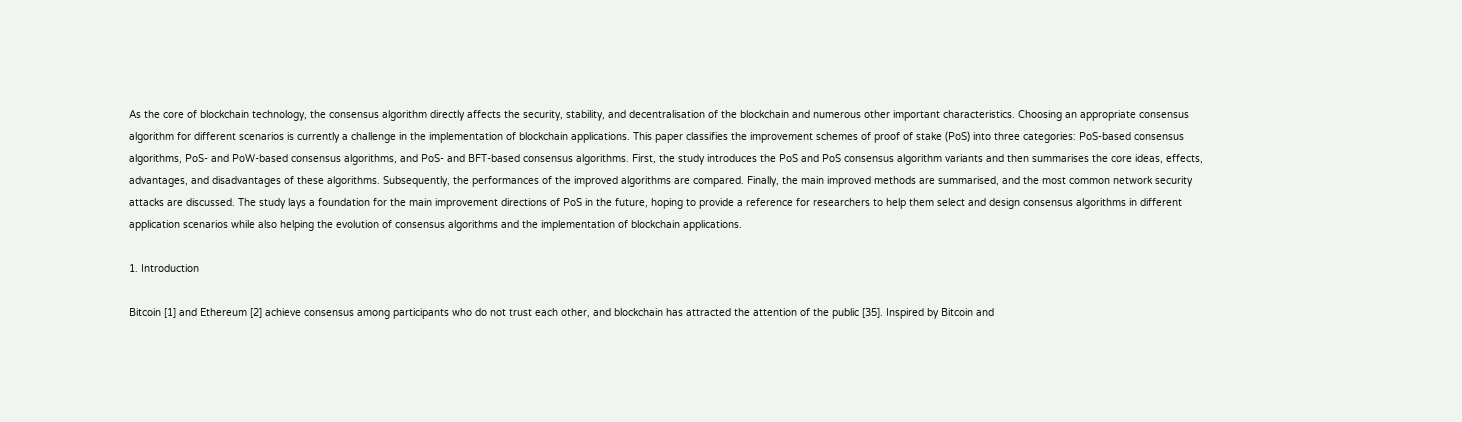As the core of blockchain technology, the consensus algorithm directly affects the security, stability, and decentralisation of the blockchain and numerous other important characteristics. Choosing an appropriate consensus algorithm for different scenarios is currently a challenge in the implementation of blockchain applications. This paper classifies the improvement schemes of proof of stake (PoS) into three categories: PoS-based consensus algorithms, PoS- and PoW-based consensus algorithms, and PoS- and BFT-based consensus algorithms. First, the study introduces the PoS and PoS consensus algorithm variants and then summarises the core ideas, effects, advantages, and disadvantages of these algorithms. Subsequently, the performances of the improved algorithms are compared. Finally, the main improved methods are summarised, and the most common network security attacks are discussed. The study lays a foundation for the main improvement directions of PoS in the future, hoping to provide a reference for researchers to help them select and design consensus algorithms in different application scenarios while also helping the evolution of consensus algorithms and the implementation of blockchain applications.

1. Introduction

Bitcoin [1] and Ethereum [2] achieve consensus among participants who do not trust each other, and blockchain has attracted the attention of the public [35]. Inspired by Bitcoin and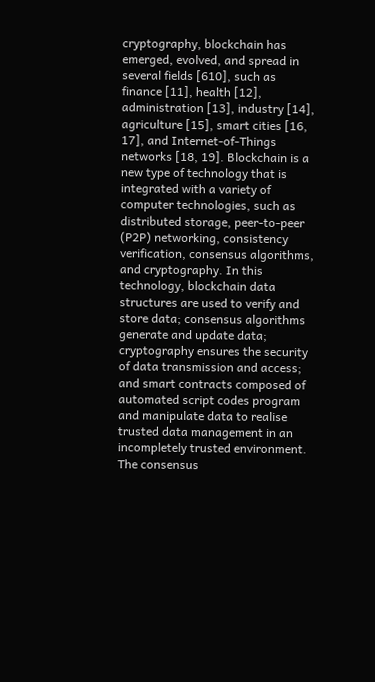cryptography, blockchain has emerged, evolved, and spread in several fields [610], such as finance [11], health [12], administration [13], industry [14], agriculture [15], smart cities [16, 17], and Internet-of-Things networks [18, 19]. Blockchain is a new type of technology that is integrated with a variety of computer technologies, such as distributed storage, peer-to-peer (P2P) networking, consistency verification, consensus algorithms, and cryptography. In this technology, blockchain data structures are used to verify and store data; consensus algorithms generate and update data; cryptography ensures the security of data transmission and access; and smart contracts composed of automated script codes program and manipulate data to realise trusted data management in an incompletely trusted environment. The consensus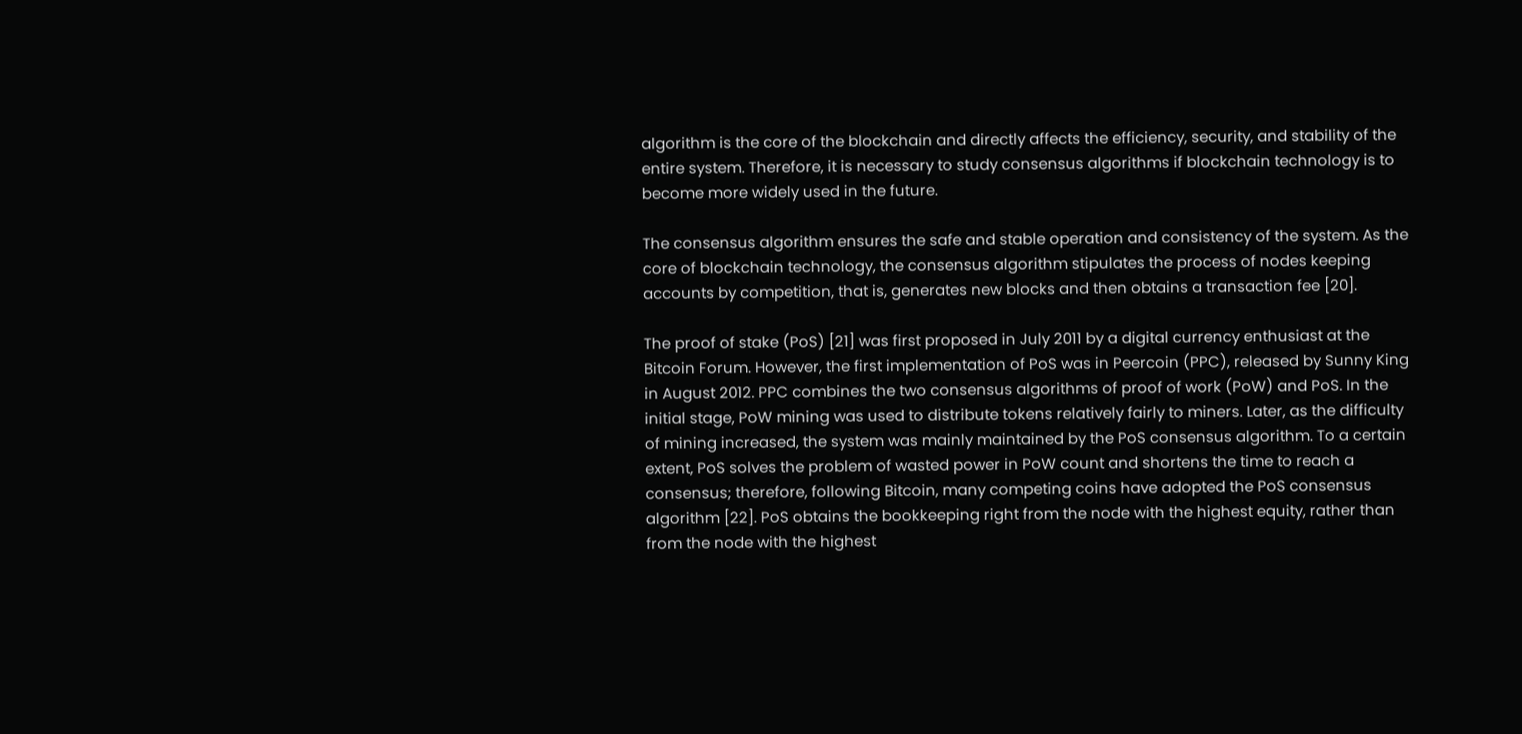algorithm is the core of the blockchain and directly affects the efficiency, security, and stability of the entire system. Therefore, it is necessary to study consensus algorithms if blockchain technology is to become more widely used in the future.

The consensus algorithm ensures the safe and stable operation and consistency of the system. As the core of blockchain technology, the consensus algorithm stipulates the process of nodes keeping accounts by competition, that is, generates new blocks and then obtains a transaction fee [20].

The proof of stake (PoS) [21] was first proposed in July 2011 by a digital currency enthusiast at the Bitcoin Forum. However, the first implementation of PoS was in Peercoin (PPC), released by Sunny King in August 2012. PPC combines the two consensus algorithms of proof of work (PoW) and PoS. In the initial stage, PoW mining was used to distribute tokens relatively fairly to miners. Later, as the difficulty of mining increased, the system was mainly maintained by the PoS consensus algorithm. To a certain extent, PoS solves the problem of wasted power in PoW count and shortens the time to reach a consensus; therefore, following Bitcoin, many competing coins have adopted the PoS consensus algorithm [22]. PoS obtains the bookkeeping right from the node with the highest equity, rather than from the node with the highest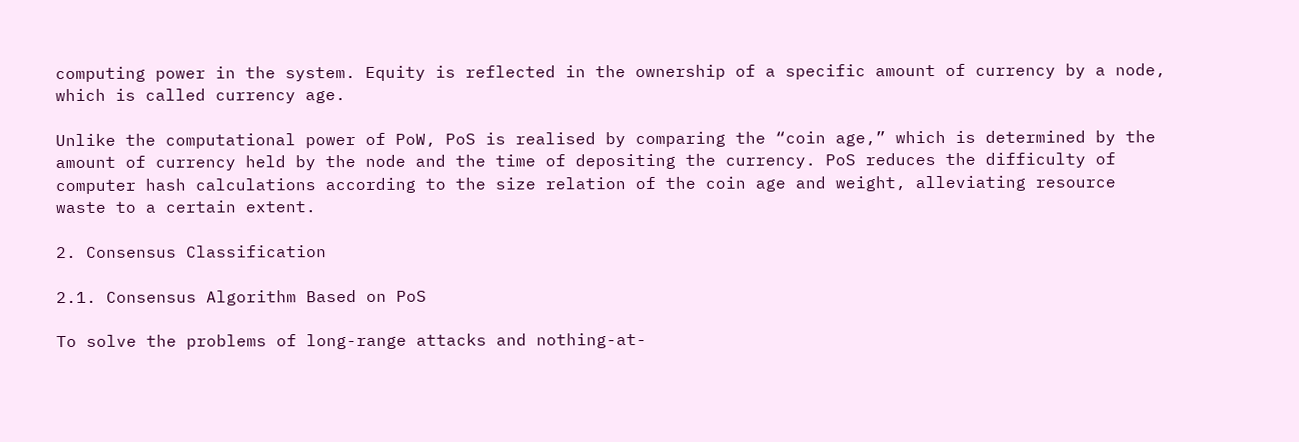computing power in the system. Equity is reflected in the ownership of a specific amount of currency by a node, which is called currency age.

Unlike the computational power of PoW, PoS is realised by comparing the “coin age,” which is determined by the amount of currency held by the node and the time of depositing the currency. PoS reduces the difficulty of computer hash calculations according to the size relation of the coin age and weight, alleviating resource waste to a certain extent.

2. Consensus Classification

2.1. Consensus Algorithm Based on PoS

To solve the problems of long-range attacks and nothing-at-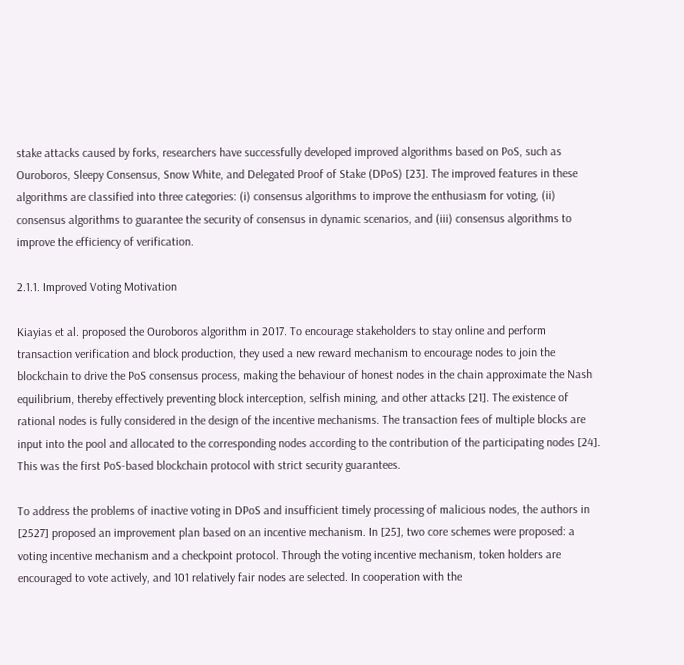stake attacks caused by forks, researchers have successfully developed improved algorithms based on PoS, such as Ouroboros, Sleepy Consensus, Snow White, and Delegated Proof of Stake (DPoS) [23]. The improved features in these algorithms are classified into three categories: (i) consensus algorithms to improve the enthusiasm for voting, (ii) consensus algorithms to guarantee the security of consensus in dynamic scenarios, and (iii) consensus algorithms to improve the efficiency of verification.

2.1.1. Improved Voting Motivation

Kiayias et al. proposed the Ouroboros algorithm in 2017. To encourage stakeholders to stay online and perform transaction verification and block production, they used a new reward mechanism to encourage nodes to join the blockchain to drive the PoS consensus process, making the behaviour of honest nodes in the chain approximate the Nash equilibrium, thereby effectively preventing block interception, selfish mining, and other attacks [21]. The existence of rational nodes is fully considered in the design of the incentive mechanisms. The transaction fees of multiple blocks are input into the pool and allocated to the corresponding nodes according to the contribution of the participating nodes [24]. This was the first PoS-based blockchain protocol with strict security guarantees.

To address the problems of inactive voting in DPoS and insufficient timely processing of malicious nodes, the authors in [2527] proposed an improvement plan based on an incentive mechanism. In [25], two core schemes were proposed: a voting incentive mechanism and a checkpoint protocol. Through the voting incentive mechanism, token holders are encouraged to vote actively, and 101 relatively fair nodes are selected. In cooperation with the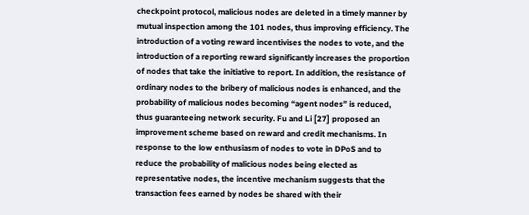checkpoint protocol, malicious nodes are deleted in a timely manner by mutual inspection among the 101 nodes, thus improving efficiency. The introduction of a voting reward incentivises the nodes to vote, and the introduction of a reporting reward significantly increases the proportion of nodes that take the initiative to report. In addition, the resistance of ordinary nodes to the bribery of malicious nodes is enhanced, and the probability of malicious nodes becoming “agent nodes” is reduced, thus guaranteeing network security. Fu and Li [27] proposed an improvement scheme based on reward and credit mechanisms. In response to the low enthusiasm of nodes to vote in DPoS and to reduce the probability of malicious nodes being elected as representative nodes, the incentive mechanism suggests that the transaction fees earned by nodes be shared with their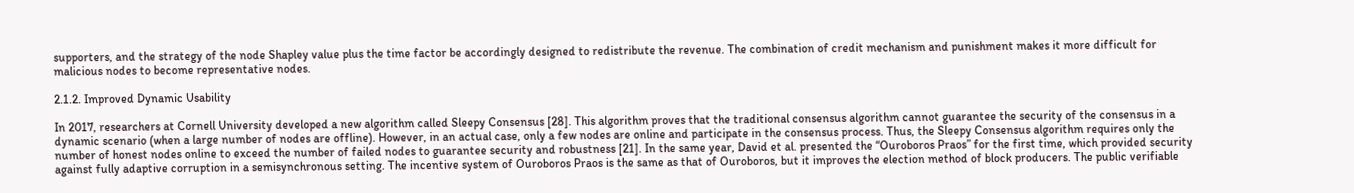supporters, and the strategy of the node Shapley value plus the time factor be accordingly designed to redistribute the revenue. The combination of credit mechanism and punishment makes it more difficult for malicious nodes to become representative nodes.

2.1.2. Improved Dynamic Usability

In 2017, researchers at Cornell University developed a new algorithm called Sleepy Consensus [28]. This algorithm proves that the traditional consensus algorithm cannot guarantee the security of the consensus in a dynamic scenario (when a large number of nodes are offline). However, in an actual case, only a few nodes are online and participate in the consensus process. Thus, the Sleepy Consensus algorithm requires only the number of honest nodes online to exceed the number of failed nodes to guarantee security and robustness [21]. In the same year, David et al. presented the “Ouroboros Praos” for the first time, which provided security against fully adaptive corruption in a semisynchronous setting. The incentive system of Ouroboros Praos is the same as that of Ouroboros, but it improves the election method of block producers. The public verifiable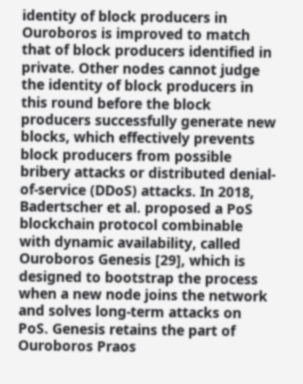identity of block producers in Ouroboros is improved to match that of block producers identified in private. Other nodes cannot judge the identity of block producers in this round before the block producers successfully generate new blocks, which effectively prevents block producers from possible bribery attacks or distributed denial-of-service (DDoS) attacks. In 2018, Badertscher et al. proposed a PoS blockchain protocol combinable with dynamic availability, called Ouroboros Genesis [29], which is designed to bootstrap the process when a new node joins the network and solves long-term attacks on PoS. Genesis retains the part of Ouroboros Praos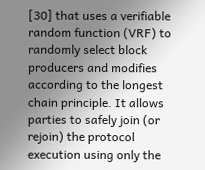[30] that uses a verifiable random function (VRF) to randomly select block producers and modifies according to the longest chain principle. It allows parties to safely join (or rejoin) the protocol execution using only the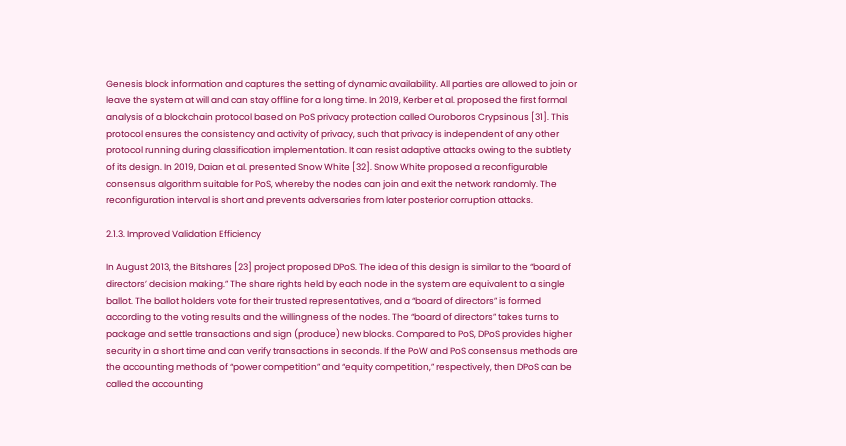Genesis block information and captures the setting of dynamic availability. All parties are allowed to join or leave the system at will and can stay offline for a long time. In 2019, Kerber et al. proposed the first formal analysis of a blockchain protocol based on PoS privacy protection called Ouroboros Crypsinous [31]. This protocol ensures the consistency and activity of privacy, such that privacy is independent of any other protocol running during classification implementation. It can resist adaptive attacks owing to the subtlety of its design. In 2019, Daian et al. presented Snow White [32]. Snow White proposed a reconfigurable consensus algorithm suitable for PoS, whereby the nodes can join and exit the network randomly. The reconfiguration interval is short and prevents adversaries from later posterior corruption attacks.

2.1.3. Improved Validation Efficiency

In August 2013, the Bitshares [23] project proposed DPoS. The idea of this design is similar to the “board of directors’ decision making.” The share rights held by each node in the system are equivalent to a single ballot. The ballot holders vote for their trusted representatives, and a “board of directors” is formed according to the voting results and the willingness of the nodes. The “board of directors” takes turns to package and settle transactions and sign (produce) new blocks. Compared to PoS, DPoS provides higher security in a short time and can verify transactions in seconds. If the PoW and PoS consensus methods are the accounting methods of “power competition” and “equity competition,” respectively, then DPoS can be called the accounting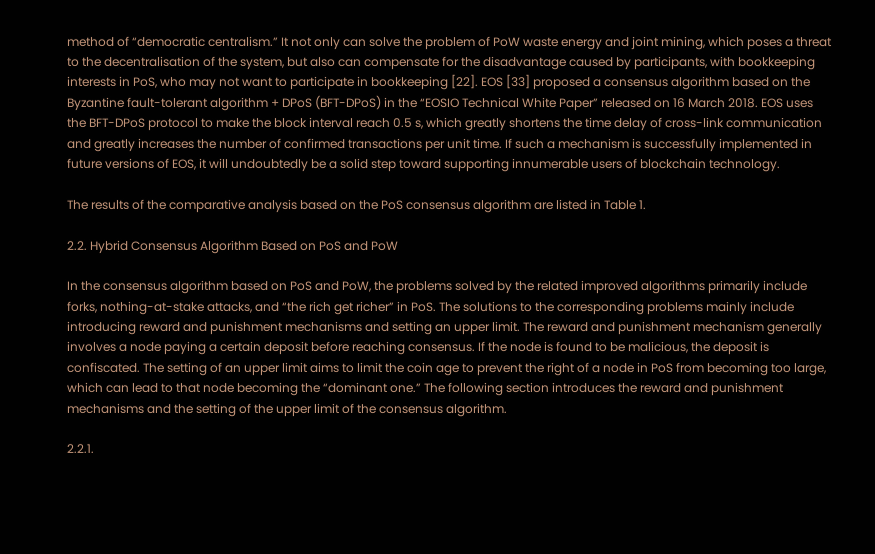method of “democratic centralism.” It not only can solve the problem of PoW waste energy and joint mining, which poses a threat to the decentralisation of the system, but also can compensate for the disadvantage caused by participants, with bookkeeping interests in PoS, who may not want to participate in bookkeeping [22]. EOS [33] proposed a consensus algorithm based on the Byzantine fault-tolerant algorithm + DPoS (BFT-DPoS) in the “EOSIO Technical White Paper” released on 16 March 2018. EOS uses the BFT-DPoS protocol to make the block interval reach 0.5 s, which greatly shortens the time delay of cross-link communication and greatly increases the number of confirmed transactions per unit time. If such a mechanism is successfully implemented in future versions of EOS, it will undoubtedly be a solid step toward supporting innumerable users of blockchain technology.

The results of the comparative analysis based on the PoS consensus algorithm are listed in Table 1.

2.2. Hybrid Consensus Algorithm Based on PoS and PoW

In the consensus algorithm based on PoS and PoW, the problems solved by the related improved algorithms primarily include forks, nothing-at-stake attacks, and “the rich get richer” in PoS. The solutions to the corresponding problems mainly include introducing reward and punishment mechanisms and setting an upper limit. The reward and punishment mechanism generally involves a node paying a certain deposit before reaching consensus. If the node is found to be malicious, the deposit is confiscated. The setting of an upper limit aims to limit the coin age to prevent the right of a node in PoS from becoming too large, which can lead to that node becoming the “dominant one.” The following section introduces the reward and punishment mechanisms and the setting of the upper limit of the consensus algorithm.

2.2.1.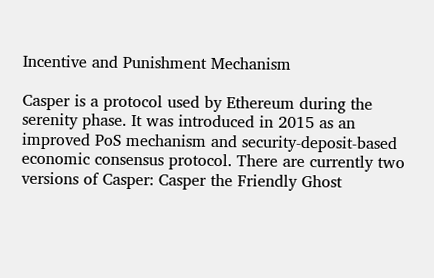Incentive and Punishment Mechanism

Casper is a protocol used by Ethereum during the serenity phase. It was introduced in 2015 as an improved PoS mechanism and security-deposit-based economic consensus protocol. There are currently two versions of Casper: Casper the Friendly Ghost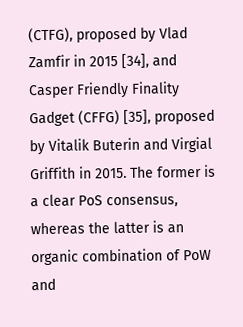(CTFG), proposed by Vlad Zamfir in 2015 [34], and Casper Friendly Finality Gadget (CFFG) [35], proposed by Vitalik Buterin and Virgial Griffith in 2015. The former is a clear PoS consensus, whereas the latter is an organic combination of PoW and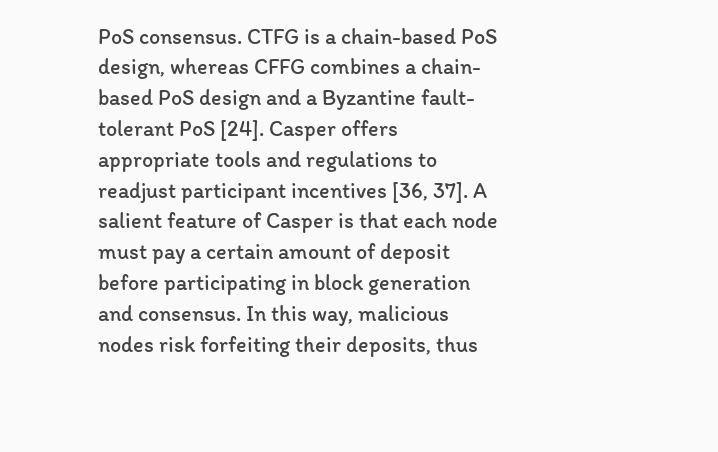PoS consensus. CTFG is a chain-based PoS design, whereas CFFG combines a chain-based PoS design and a Byzantine fault-tolerant PoS [24]. Casper offers appropriate tools and regulations to readjust participant incentives [36, 37]. A salient feature of Casper is that each node must pay a certain amount of deposit before participating in block generation and consensus. In this way, malicious nodes risk forfeiting their deposits, thus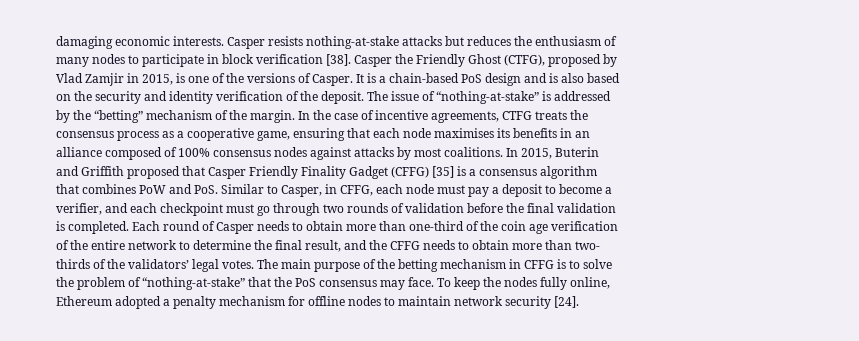damaging economic interests. Casper resists nothing-at-stake attacks but reduces the enthusiasm of many nodes to participate in block verification [38]. Casper the Friendly Ghost (CTFG), proposed by Vlad Zamjir in 2015, is one of the versions of Casper. It is a chain-based PoS design and is also based on the security and identity verification of the deposit. The issue of “nothing-at-stake” is addressed by the “betting” mechanism of the margin. In the case of incentive agreements, CTFG treats the consensus process as a cooperative game, ensuring that each node maximises its benefits in an alliance composed of 100% consensus nodes against attacks by most coalitions. In 2015, Buterin and Griffith proposed that Casper Friendly Finality Gadget (CFFG) [35] is a consensus algorithm that combines PoW and PoS. Similar to Casper, in CFFG, each node must pay a deposit to become a verifier, and each checkpoint must go through two rounds of validation before the final validation is completed. Each round of Casper needs to obtain more than one-third of the coin age verification of the entire network to determine the final result, and the CFFG needs to obtain more than two-thirds of the validators’ legal votes. The main purpose of the betting mechanism in CFFG is to solve the problem of “nothing-at-stake” that the PoS consensus may face. To keep the nodes fully online, Ethereum adopted a penalty mechanism for offline nodes to maintain network security [24].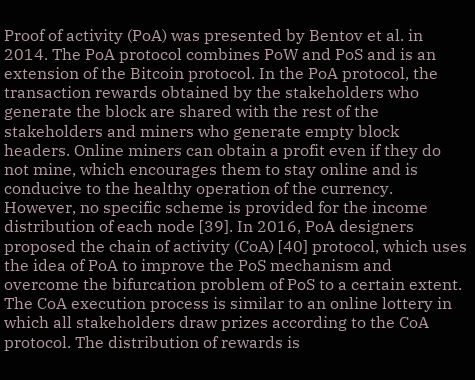Proof of activity (PoA) was presented by Bentov et al. in 2014. The PoA protocol combines PoW and PoS and is an extension of the Bitcoin protocol. In the PoA protocol, the transaction rewards obtained by the stakeholders who generate the block are shared with the rest of the stakeholders and miners who generate empty block headers. Online miners can obtain a profit even if they do not mine, which encourages them to stay online and is conducive to the healthy operation of the currency. However, no specific scheme is provided for the income distribution of each node [39]. In 2016, PoA designers proposed the chain of activity (CoA) [40] protocol, which uses the idea of PoA to improve the PoS mechanism and overcome the bifurcation problem of PoS to a certain extent. The CoA execution process is similar to an online lottery in which all stakeholders draw prizes according to the CoA protocol. The distribution of rewards is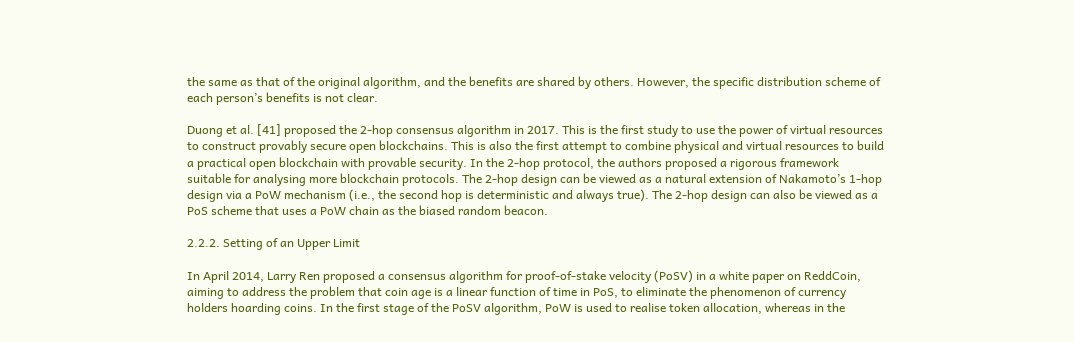the same as that of the original algorithm, and the benefits are shared by others. However, the specific distribution scheme of each person’s benefits is not clear.

Duong et al. [41] proposed the 2-hop consensus algorithm in 2017. This is the first study to use the power of virtual resources to construct provably secure open blockchains. This is also the first attempt to combine physical and virtual resources to build a practical open blockchain with provable security. In the 2-hop protocol, the authors proposed a rigorous framework suitable for analysing more blockchain protocols. The 2-hop design can be viewed as a natural extension of Nakamoto’s 1-hop design via a PoW mechanism (i.e., the second hop is deterministic and always true). The 2-hop design can also be viewed as a PoS scheme that uses a PoW chain as the biased random beacon.

2.2.2. Setting of an Upper Limit

In April 2014, Larry Ren proposed a consensus algorithm for proof-of-stake velocity (PoSV) in a white paper on ReddCoin, aiming to address the problem that coin age is a linear function of time in PoS, to eliminate the phenomenon of currency holders hoarding coins. In the first stage of the PoSV algorithm, PoW is used to realise token allocation, whereas in the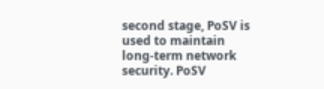second stage, PoSV is used to maintain long-term network security. PoSV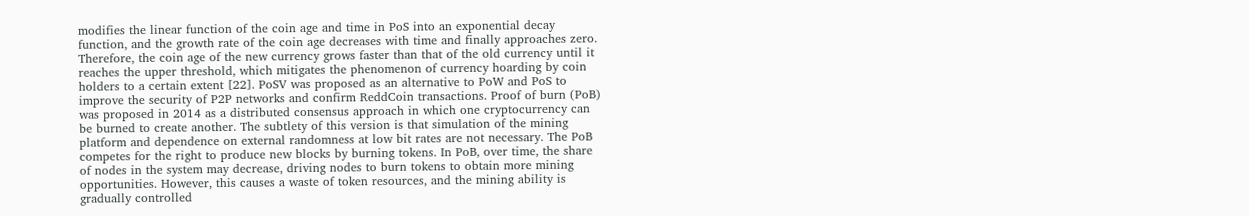modifies the linear function of the coin age and time in PoS into an exponential decay function, and the growth rate of the coin age decreases with time and finally approaches zero. Therefore, the coin age of the new currency grows faster than that of the old currency until it reaches the upper threshold, which mitigates the phenomenon of currency hoarding by coin holders to a certain extent [22]. PoSV was proposed as an alternative to PoW and PoS to improve the security of P2P networks and confirm ReddCoin transactions. Proof of burn (PoB) was proposed in 2014 as a distributed consensus approach in which one cryptocurrency can be burned to create another. The subtlety of this version is that simulation of the mining platform and dependence on external randomness at low bit rates are not necessary. The PoB competes for the right to produce new blocks by burning tokens. In PoB, over time, the share of nodes in the system may decrease, driving nodes to burn tokens to obtain more mining opportunities. However, this causes a waste of token resources, and the mining ability is gradually controlled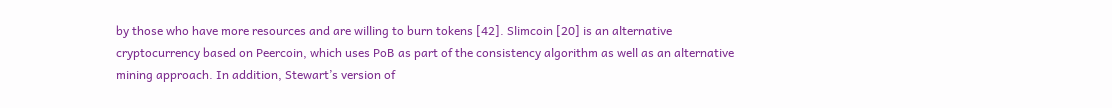by those who have more resources and are willing to burn tokens [42]. Slimcoin [20] is an alternative cryptocurrency based on Peercoin, which uses PoB as part of the consistency algorithm as well as an alternative mining approach. In addition, Stewart’s version of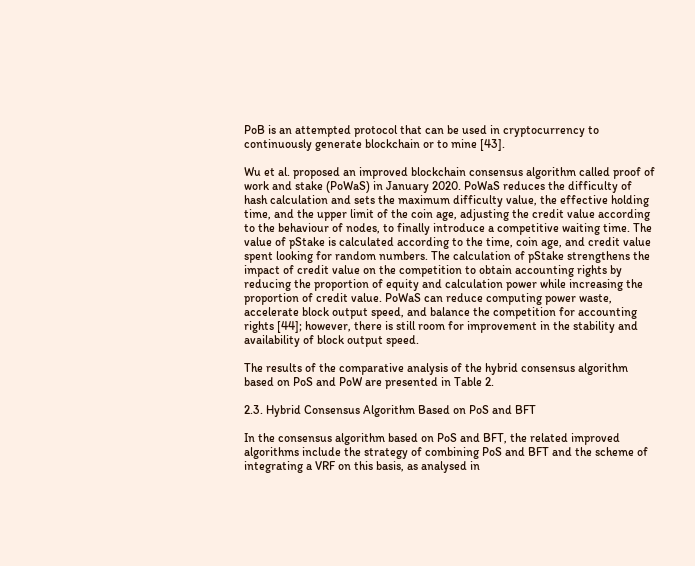PoB is an attempted protocol that can be used in cryptocurrency to continuously generate blockchain or to mine [43].

Wu et al. proposed an improved blockchain consensus algorithm called proof of work and stake (PoWaS) in January 2020. PoWaS reduces the difficulty of hash calculation and sets the maximum difficulty value, the effective holding time, and the upper limit of the coin age, adjusting the credit value according to the behaviour of nodes, to finally introduce a competitive waiting time. The value of pStake is calculated according to the time, coin age, and credit value spent looking for random numbers. The calculation of pStake strengthens the impact of credit value on the competition to obtain accounting rights by reducing the proportion of equity and calculation power while increasing the proportion of credit value. PoWaS can reduce computing power waste, accelerate block output speed, and balance the competition for accounting rights [44]; however, there is still room for improvement in the stability and availability of block output speed.

The results of the comparative analysis of the hybrid consensus algorithm based on PoS and PoW are presented in Table 2.

2.3. Hybrid Consensus Algorithm Based on PoS and BFT

In the consensus algorithm based on PoS and BFT, the related improved algorithms include the strategy of combining PoS and BFT and the scheme of integrating a VRF on this basis, as analysed in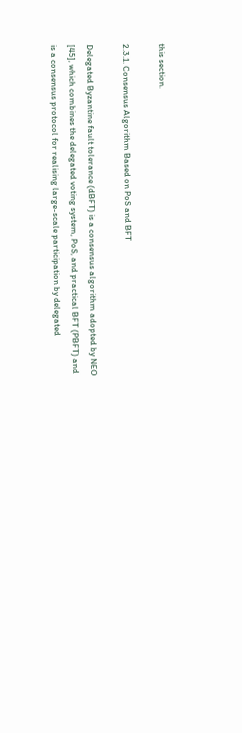this section.

2.3.1. Consensus Algorithm Based on PoS and BFT

Delegated Byzantine fault tolerance (dBFT) is a consensus algorithm adopted by NEO [45], which combines the delegated voting system, PoS, and practical BFT (PBFT) and is a consensus protocol for realising large-scale participation by delegated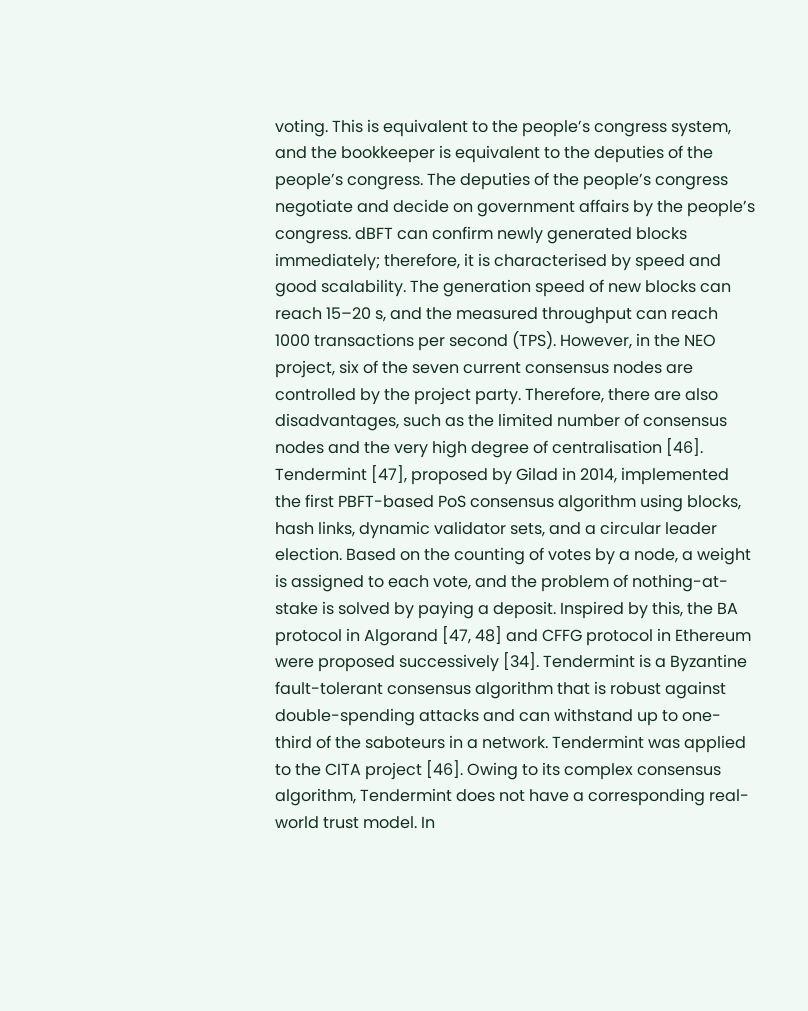voting. This is equivalent to the people’s congress system, and the bookkeeper is equivalent to the deputies of the people’s congress. The deputies of the people’s congress negotiate and decide on government affairs by the people’s congress. dBFT can confirm newly generated blocks immediately; therefore, it is characterised by speed and good scalability. The generation speed of new blocks can reach 15–20 s, and the measured throughput can reach 1000 transactions per second (TPS). However, in the NEO project, six of the seven current consensus nodes are controlled by the project party. Therefore, there are also disadvantages, such as the limited number of consensus nodes and the very high degree of centralisation [46]. Tendermint [47], proposed by Gilad in 2014, implemented the first PBFT-based PoS consensus algorithm using blocks, hash links, dynamic validator sets, and a circular leader election. Based on the counting of votes by a node, a weight is assigned to each vote, and the problem of nothing-at-stake is solved by paying a deposit. Inspired by this, the BA protocol in Algorand [47, 48] and CFFG protocol in Ethereum were proposed successively [34]. Tendermint is a Byzantine fault-tolerant consensus algorithm that is robust against double-spending attacks and can withstand up to one-third of the saboteurs in a network. Tendermint was applied to the CITA project [46]. Owing to its complex consensus algorithm, Tendermint does not have a corresponding real-world trust model. In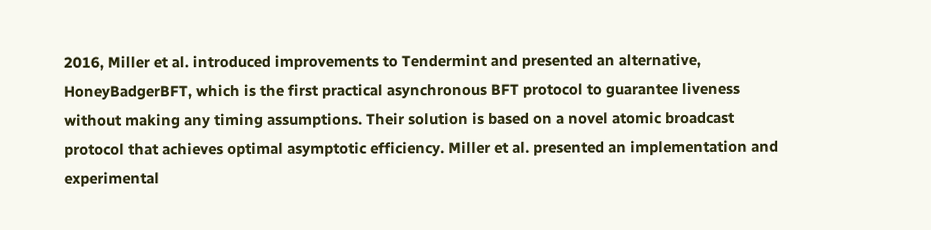2016, Miller et al. introduced improvements to Tendermint and presented an alternative, HoneyBadgerBFT, which is the first practical asynchronous BFT protocol to guarantee liveness without making any timing assumptions. Their solution is based on a novel atomic broadcast protocol that achieves optimal asymptotic efficiency. Miller et al. presented an implementation and experimental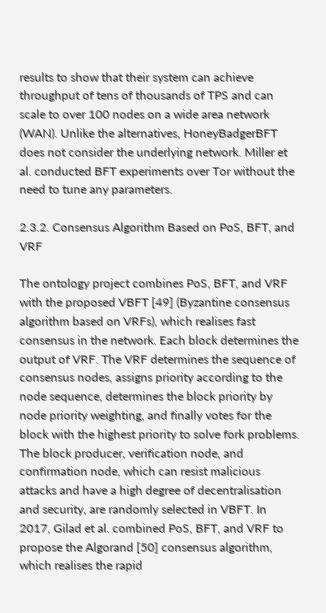results to show that their system can achieve throughput of tens of thousands of TPS and can scale to over 100 nodes on a wide area network (WAN). Unlike the alternatives, HoneyBadgerBFT does not consider the underlying network. Miller et al. conducted BFT experiments over Tor without the need to tune any parameters.

2.3.2. Consensus Algorithm Based on PoS, BFT, and VRF

The ontology project combines PoS, BFT, and VRF with the proposed VBFT [49] (Byzantine consensus algorithm based on VRFs), which realises fast consensus in the network. Each block determines the output of VRF. The VRF determines the sequence of consensus nodes, assigns priority according to the node sequence, determines the block priority by node priority weighting, and finally votes for the block with the highest priority to solve fork problems. The block producer, verification node, and confirmation node, which can resist malicious attacks and have a high degree of decentralisation and security, are randomly selected in VBFT. In 2017, Gilad et al. combined PoS, BFT, and VRF to propose the Algorand [50] consensus algorithm, which realises the rapid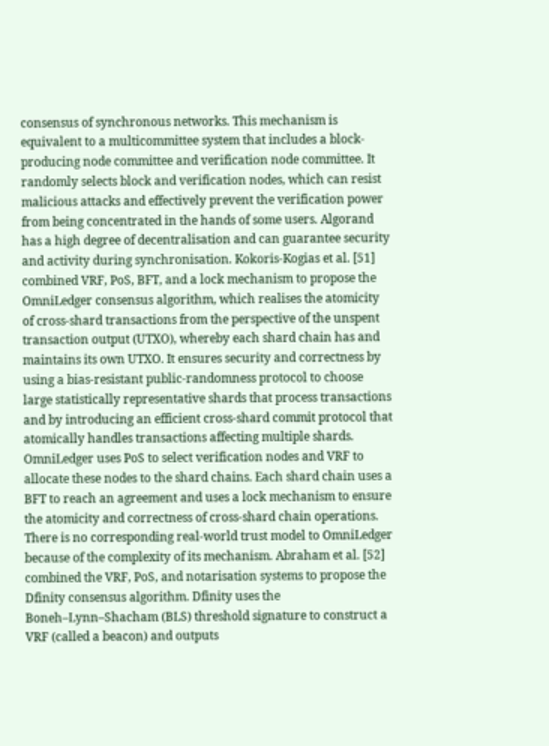consensus of synchronous networks. This mechanism is equivalent to a multicommittee system that includes a block-producing node committee and verification node committee. It randomly selects block and verification nodes, which can resist malicious attacks and effectively prevent the verification power from being concentrated in the hands of some users. Algorand has a high degree of decentralisation and can guarantee security and activity during synchronisation. Kokoris-Kogias et al. [51] combined VRF, PoS, BFT, and a lock mechanism to propose the OmniLedger consensus algorithm, which realises the atomicity of cross-shard transactions from the perspective of the unspent transaction output (UTXO), whereby each shard chain has and maintains its own UTXO. It ensures security and correctness by using a bias-resistant public-randomness protocol to choose large statistically representative shards that process transactions and by introducing an efficient cross-shard commit protocol that atomically handles transactions affecting multiple shards. OmniLedger uses PoS to select verification nodes and VRF to allocate these nodes to the shard chains. Each shard chain uses a BFT to reach an agreement and uses a lock mechanism to ensure the atomicity and correctness of cross-shard chain operations. There is no corresponding real-world trust model to OmniLedger because of the complexity of its mechanism. Abraham et al. [52] combined the VRF, PoS, and notarisation systems to propose the Dfinity consensus algorithm. Dfinity uses the Boneh–Lynn–Shacham (BLS) threshold signature to construct a VRF (called a beacon) and outputs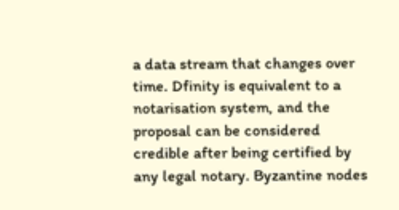a data stream that changes over time. Dfinity is equivalent to a notarisation system, and the proposal can be considered credible after being certified by any legal notary. Byzantine nodes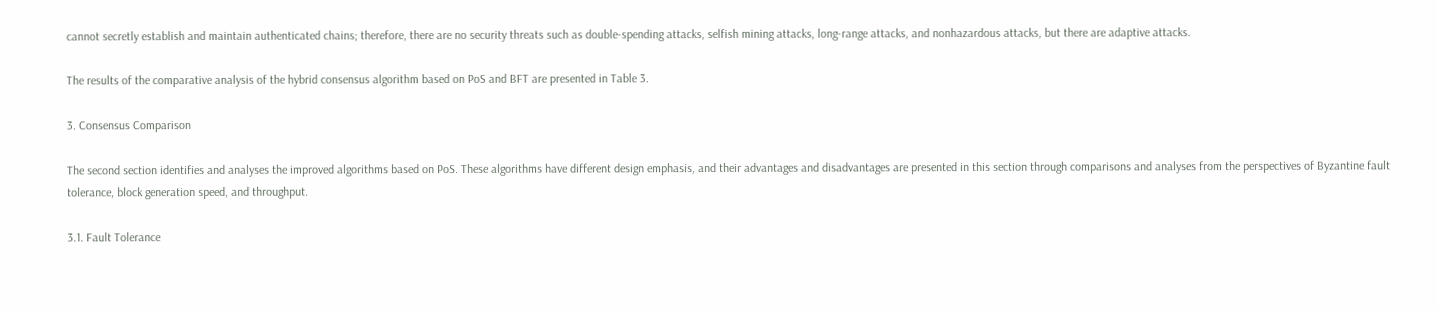cannot secretly establish and maintain authenticated chains; therefore, there are no security threats such as double-spending attacks, selfish mining attacks, long-range attacks, and nonhazardous attacks, but there are adaptive attacks.

The results of the comparative analysis of the hybrid consensus algorithm based on PoS and BFT are presented in Table 3.

3. Consensus Comparison

The second section identifies and analyses the improved algorithms based on PoS. These algorithms have different design emphasis, and their advantages and disadvantages are presented in this section through comparisons and analyses from the perspectives of Byzantine fault tolerance, block generation speed, and throughput.

3.1. Fault Tolerance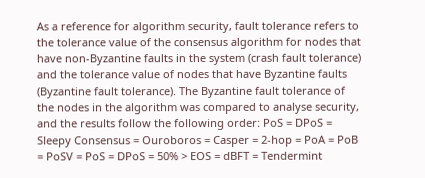As a reference for algorithm security, fault tolerance refers to the tolerance value of the consensus algorithm for nodes that have non-Byzantine faults in the system (crash fault tolerance) and the tolerance value of nodes that have Byzantine faults (Byzantine fault tolerance). The Byzantine fault tolerance of the nodes in the algorithm was compared to analyse security, and the results follow the following order: PoS = DPoS = Sleepy Consensus = Ouroboros = Casper = 2-hop = PoA = PoB = PoSV = PoS = DPoS = 50% > EOS = dBFT = Tendermint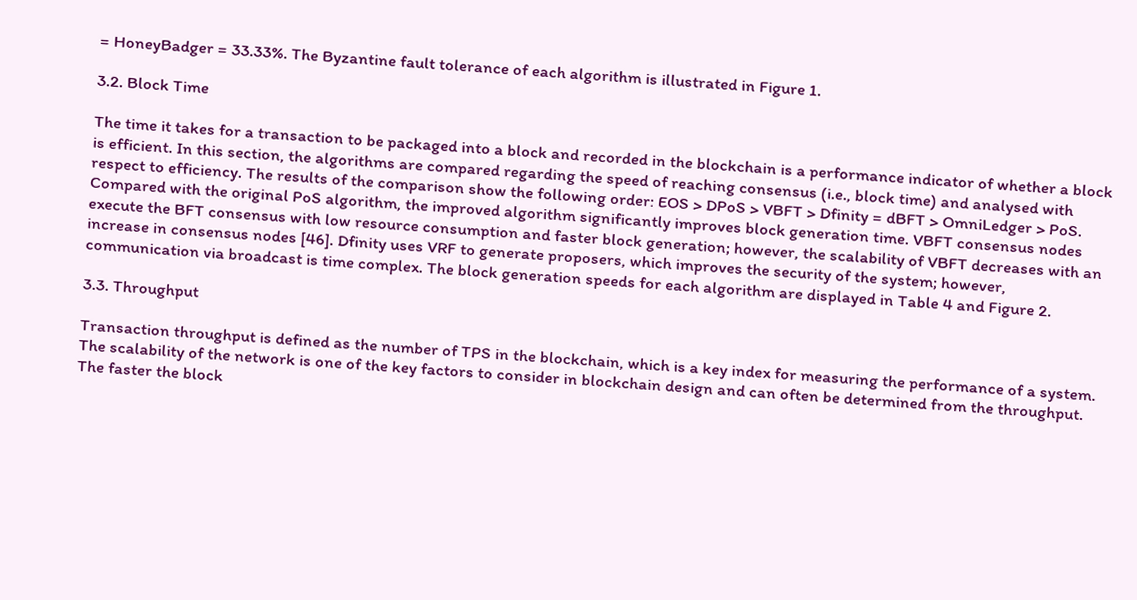= HoneyBadger = 33.33%. The Byzantine fault tolerance of each algorithm is illustrated in Figure 1.

3.2. Block Time

The time it takes for a transaction to be packaged into a block and recorded in the blockchain is a performance indicator of whether a block is efficient. In this section, the algorithms are compared regarding the speed of reaching consensus (i.e., block time) and analysed with respect to efficiency. The results of the comparison show the following order: EOS > DPoS > VBFT > Dfinity = dBFT > OmniLedger > PoS. Compared with the original PoS algorithm, the improved algorithm significantly improves block generation time. VBFT consensus nodes execute the BFT consensus with low resource consumption and faster block generation; however, the scalability of VBFT decreases with an increase in consensus nodes [46]. Dfinity uses VRF to generate proposers, which improves the security of the system; however, communication via broadcast is time complex. The block generation speeds for each algorithm are displayed in Table 4 and Figure 2.

3.3. Throughput

Transaction throughput is defined as the number of TPS in the blockchain, which is a key index for measuring the performance of a system. The scalability of the network is one of the key factors to consider in blockchain design and can often be determined from the throughput. The faster the block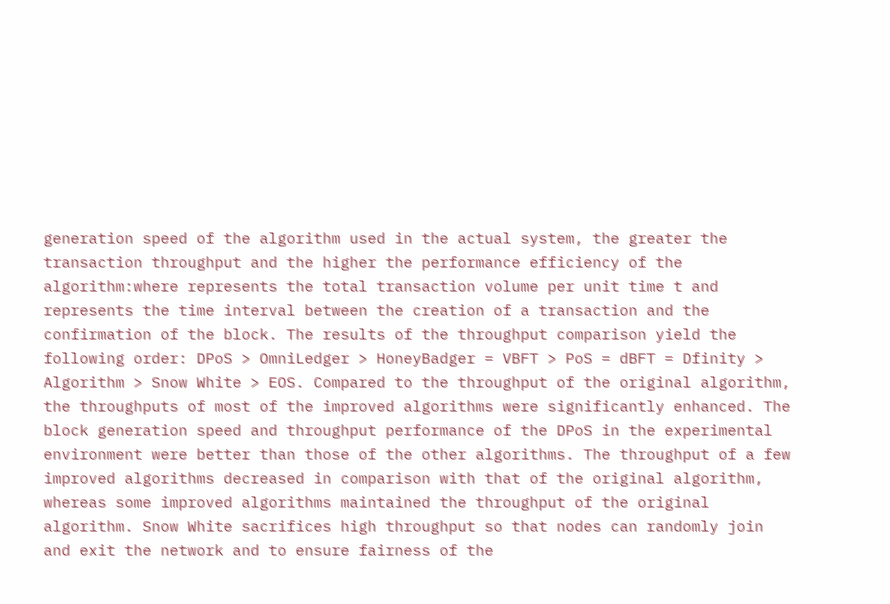generation speed of the algorithm used in the actual system, the greater the transaction throughput and the higher the performance efficiency of the algorithm:where represents the total transaction volume per unit time t and represents the time interval between the creation of a transaction and the confirmation of the block. The results of the throughput comparison yield the following order: DPoS > OmniLedger > HoneyBadger = VBFT > PoS = dBFT = Dfinity > Algorithm > Snow White > EOS. Compared to the throughput of the original algorithm, the throughputs of most of the improved algorithms were significantly enhanced. The block generation speed and throughput performance of the DPoS in the experimental environment were better than those of the other algorithms. The throughput of a few improved algorithms decreased in comparison with that of the original algorithm, whereas some improved algorithms maintained the throughput of the original algorithm. Snow White sacrifices high throughput so that nodes can randomly join and exit the network and to ensure fairness of the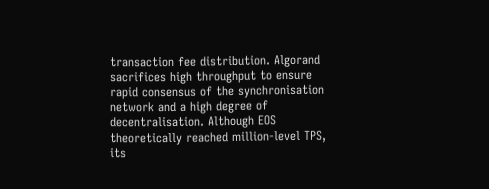transaction fee distribution. Algorand sacrifices high throughput to ensure rapid consensus of the synchronisation network and a high degree of decentralisation. Although EOS theoretically reached million-level TPS, its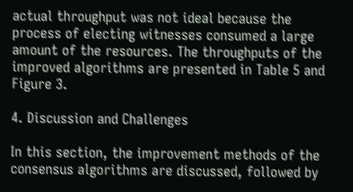actual throughput was not ideal because the process of electing witnesses consumed a large amount of the resources. The throughputs of the improved algorithms are presented in Table 5 and Figure 3.

4. Discussion and Challenges

In this section, the improvement methods of the consensus algorithms are discussed, followed by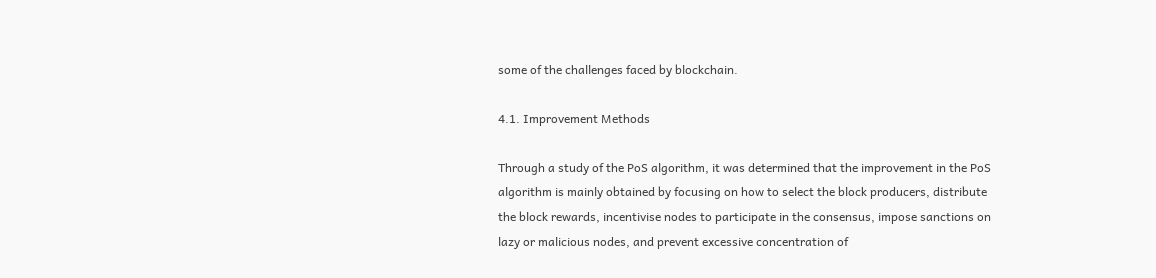some of the challenges faced by blockchain.

4.1. Improvement Methods

Through a study of the PoS algorithm, it was determined that the improvement in the PoS algorithm is mainly obtained by focusing on how to select the block producers, distribute the block rewards, incentivise nodes to participate in the consensus, impose sanctions on lazy or malicious nodes, and prevent excessive concentration of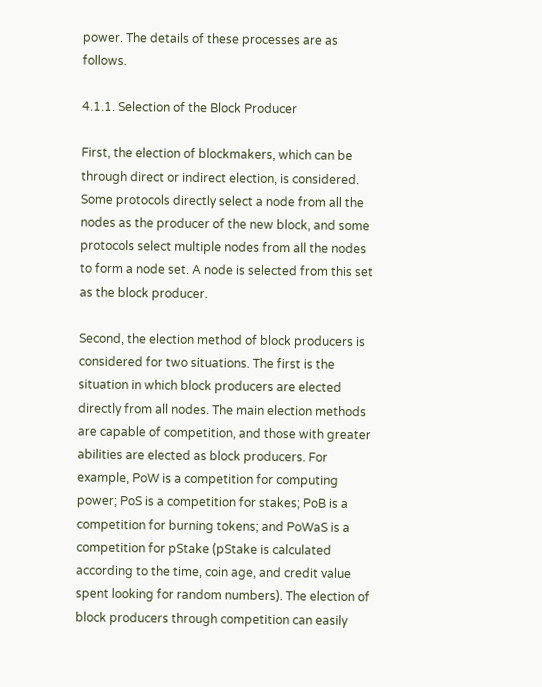power. The details of these processes are as follows.

4.1.1. Selection of the Block Producer

First, the election of blockmakers, which can be through direct or indirect election, is considered. Some protocols directly select a node from all the nodes as the producer of the new block, and some protocols select multiple nodes from all the nodes to form a node set. A node is selected from this set as the block producer.

Second, the election method of block producers is considered for two situations. The first is the situation in which block producers are elected directly from all nodes. The main election methods are capable of competition, and those with greater abilities are elected as block producers. For example, PoW is a competition for computing power; PoS is a competition for stakes; PoB is a competition for burning tokens; and PoWaS is a competition for pStake (pStake is calculated according to the time, coin age, and credit value spent looking for random numbers). The election of block producers through competition can easily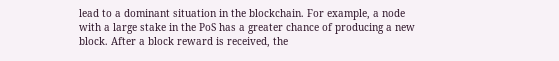lead to a dominant situation in the blockchain. For example, a node with a large stake in the PoS has a greater chance of producing a new block. After a block reward is received, the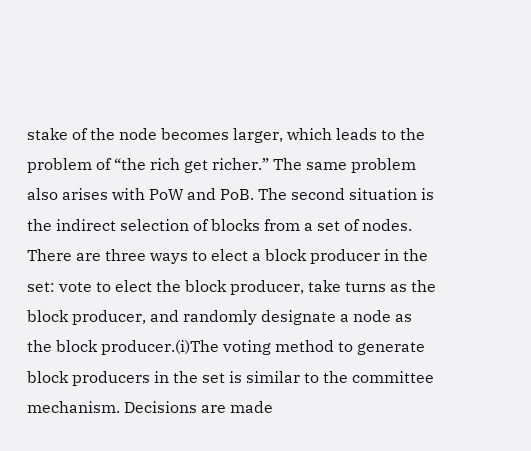stake of the node becomes larger, which leads to the problem of “the rich get richer.” The same problem also arises with PoW and PoB. The second situation is the indirect selection of blocks from a set of nodes. There are three ways to elect a block producer in the set: vote to elect the block producer, take turns as the block producer, and randomly designate a node as the block producer.(i)The voting method to generate block producers in the set is similar to the committee mechanism. Decisions are made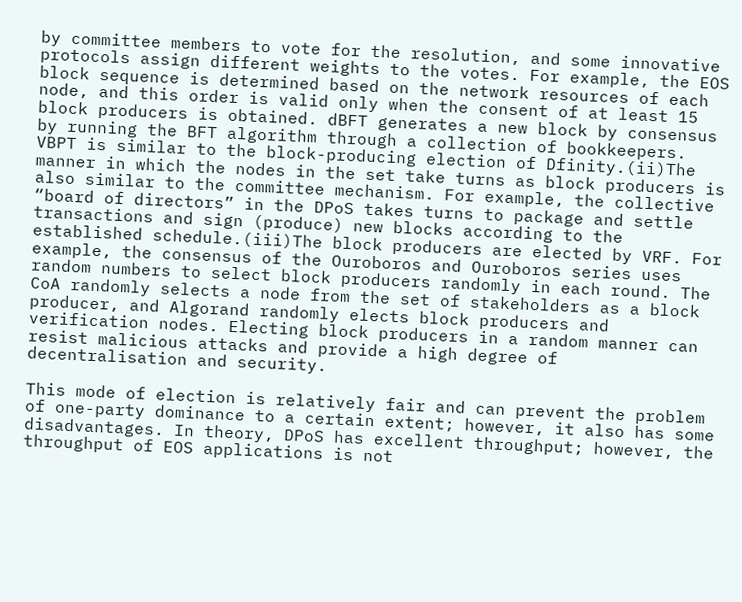by committee members to vote for the resolution, and some innovative protocols assign different weights to the votes. For example, the EOS block sequence is determined based on the network resources of each node, and this order is valid only when the consent of at least 15 block producers is obtained. dBFT generates a new block by consensus by running the BFT algorithm through a collection of bookkeepers. VBPT is similar to the block-producing election of Dfinity.(ii)The manner in which the nodes in the set take turns as block producers is also similar to the committee mechanism. For example, the collective “board of directors” in the DPoS takes turns to package and settle transactions and sign (produce) new blocks according to the established schedule.(iii)The block producers are elected by VRF. For example, the consensus of the Ouroboros and Ouroboros series uses random numbers to select block producers randomly in each round. The CoA randomly selects a node from the set of stakeholders as a block producer, and Algorand randomly elects block producers and verification nodes. Electing block producers in a random manner can resist malicious attacks and provide a high degree of decentralisation and security.

This mode of election is relatively fair and can prevent the problem of one-party dominance to a certain extent; however, it also has some disadvantages. In theory, DPoS has excellent throughput; however, the throughput of EOS applications is not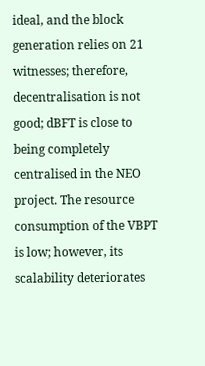ideal, and the block generation relies on 21 witnesses; therefore, decentralisation is not good; dBFT is close to being completely centralised in the NEO project. The resource consumption of the VBPT is low; however, its scalability deteriorates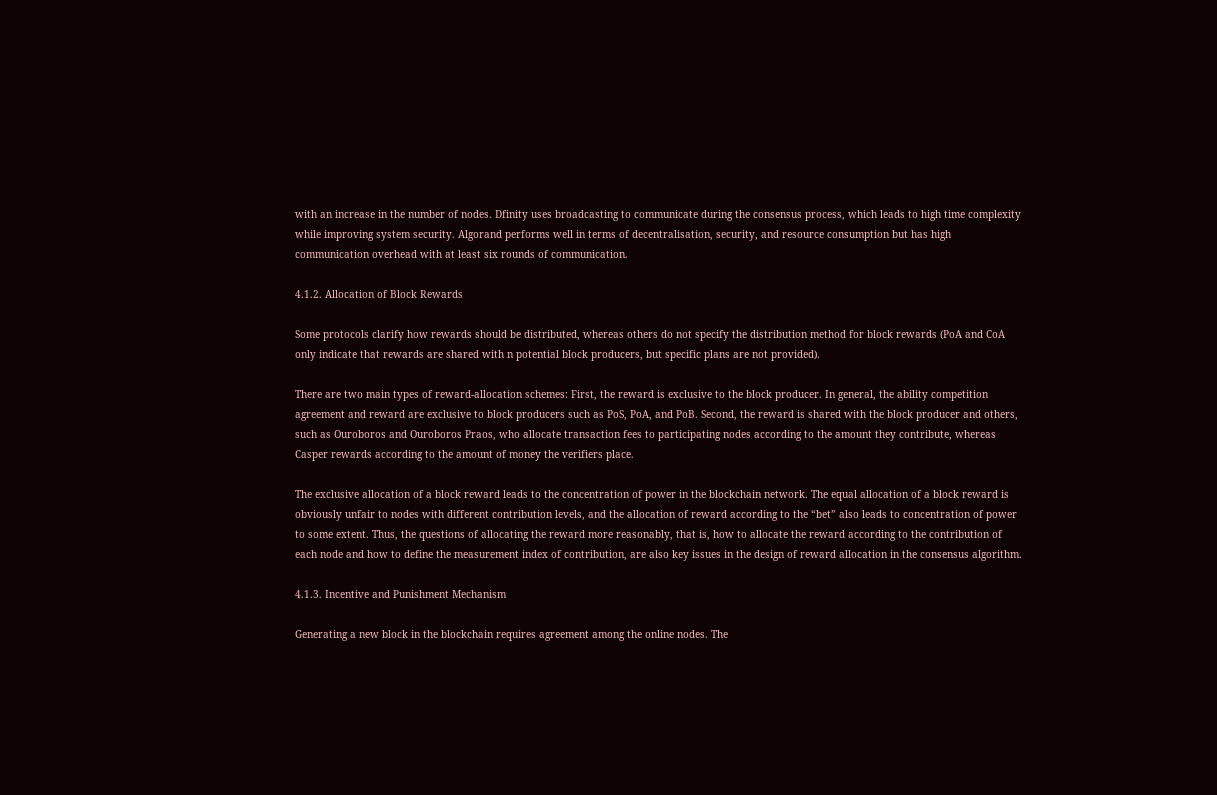with an increase in the number of nodes. Dfinity uses broadcasting to communicate during the consensus process, which leads to high time complexity while improving system security. Algorand performs well in terms of decentralisation, security, and resource consumption but has high communication overhead with at least six rounds of communication.

4.1.2. Allocation of Block Rewards

Some protocols clarify how rewards should be distributed, whereas others do not specify the distribution method for block rewards (PoA and CoA only indicate that rewards are shared with n potential block producers, but specific plans are not provided).

There are two main types of reward-allocation schemes: First, the reward is exclusive to the block producer. In general, the ability competition agreement and reward are exclusive to block producers such as PoS, PoA, and PoB. Second, the reward is shared with the block producer and others, such as Ouroboros and Ouroboros Praos, who allocate transaction fees to participating nodes according to the amount they contribute, whereas Casper rewards according to the amount of money the verifiers place.

The exclusive allocation of a block reward leads to the concentration of power in the blockchain network. The equal allocation of a block reward is obviously unfair to nodes with different contribution levels, and the allocation of reward according to the “bet” also leads to concentration of power to some extent. Thus, the questions of allocating the reward more reasonably, that is, how to allocate the reward according to the contribution of each node and how to define the measurement index of contribution, are also key issues in the design of reward allocation in the consensus algorithm.

4.1.3. Incentive and Punishment Mechanism

Generating a new block in the blockchain requires agreement among the online nodes. The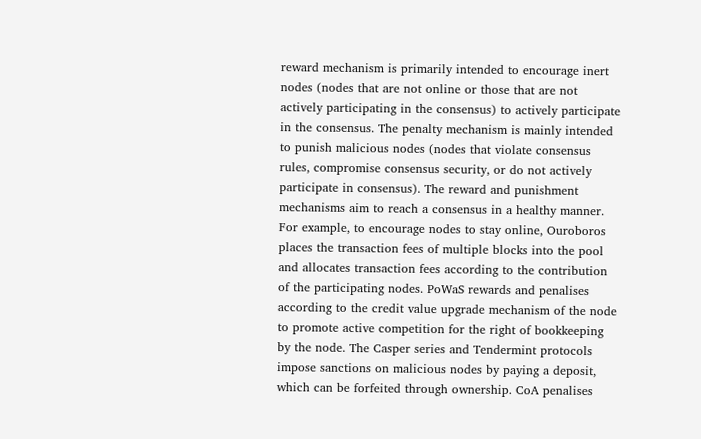reward mechanism is primarily intended to encourage inert nodes (nodes that are not online or those that are not actively participating in the consensus) to actively participate in the consensus. The penalty mechanism is mainly intended to punish malicious nodes (nodes that violate consensus rules, compromise consensus security, or do not actively participate in consensus). The reward and punishment mechanisms aim to reach a consensus in a healthy manner. For example, to encourage nodes to stay online, Ouroboros places the transaction fees of multiple blocks into the pool and allocates transaction fees according to the contribution of the participating nodes. PoWaS rewards and penalises according to the credit value upgrade mechanism of the node to promote active competition for the right of bookkeeping by the node. The Casper series and Tendermint protocols impose sanctions on malicious nodes by paying a deposit, which can be forfeited through ownership. CoA penalises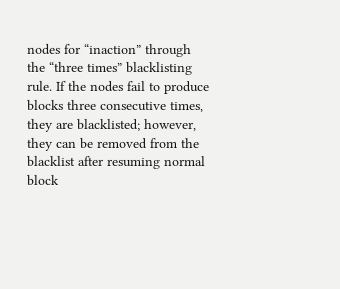nodes for “inaction” through the “three times” blacklisting rule. If the nodes fail to produce blocks three consecutive times, they are blacklisted; however, they can be removed from the blacklist after resuming normal block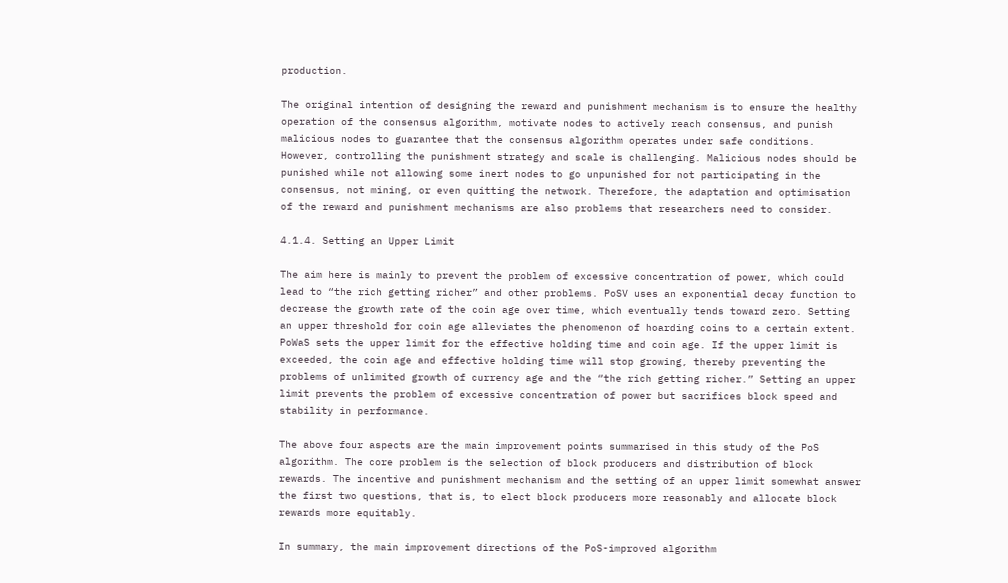production.

The original intention of designing the reward and punishment mechanism is to ensure the healthy operation of the consensus algorithm, motivate nodes to actively reach consensus, and punish malicious nodes to guarantee that the consensus algorithm operates under safe conditions. However, controlling the punishment strategy and scale is challenging. Malicious nodes should be punished while not allowing some inert nodes to go unpunished for not participating in the consensus, not mining, or even quitting the network. Therefore, the adaptation and optimisation of the reward and punishment mechanisms are also problems that researchers need to consider.

4.1.4. Setting an Upper Limit

The aim here is mainly to prevent the problem of excessive concentration of power, which could lead to “the rich getting richer” and other problems. PoSV uses an exponential decay function to decrease the growth rate of the coin age over time, which eventually tends toward zero. Setting an upper threshold for coin age alleviates the phenomenon of hoarding coins to a certain extent. PoWaS sets the upper limit for the effective holding time and coin age. If the upper limit is exceeded, the coin age and effective holding time will stop growing, thereby preventing the problems of unlimited growth of currency age and the “the rich getting richer.” Setting an upper limit prevents the problem of excessive concentration of power but sacrifices block speed and stability in performance.

The above four aspects are the main improvement points summarised in this study of the PoS algorithm. The core problem is the selection of block producers and distribution of block rewards. The incentive and punishment mechanism and the setting of an upper limit somewhat answer the first two questions, that is, to elect block producers more reasonably and allocate block rewards more equitably.

In summary, the main improvement directions of the PoS-improved algorithm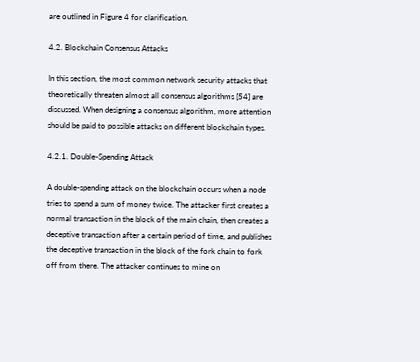are outlined in Figure 4 for clarification.

4.2. Blockchain Consensus Attacks

In this section, the most common network security attacks that theoretically threaten almost all consensus algorithms [54] are discussed. When designing a consensus algorithm, more attention should be paid to possible attacks on different blockchain types.

4.2.1. Double-Spending Attack

A double-spending attack on the blockchain occurs when a node tries to spend a sum of money twice. The attacker first creates a normal transaction in the block of the main chain, then creates a deceptive transaction after a certain period of time, and publishes the deceptive transaction in the block of the fork chain to fork off from there. The attacker continues to mine on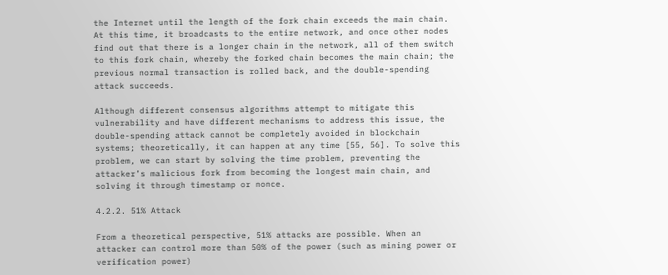the Internet until the length of the fork chain exceeds the main chain. At this time, it broadcasts to the entire network, and once other nodes find out that there is a longer chain in the network, all of them switch to this fork chain, whereby the forked chain becomes the main chain; the previous normal transaction is rolled back, and the double-spending attack succeeds.

Although different consensus algorithms attempt to mitigate this vulnerability and have different mechanisms to address this issue, the double-spending attack cannot be completely avoided in blockchain systems; theoretically, it can happen at any time [55, 56]. To solve this problem, we can start by solving the time problem, preventing the attacker’s malicious fork from becoming the longest main chain, and solving it through timestamp or nonce.

4.2.2. 51% Attack

From a theoretical perspective, 51% attacks are possible. When an attacker can control more than 50% of the power (such as mining power or verification power)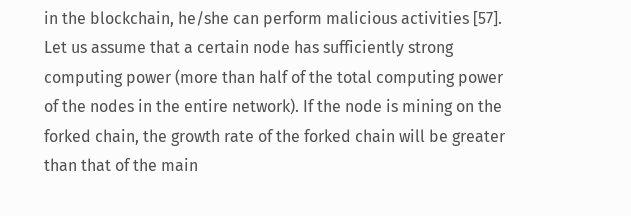in the blockchain, he/she can perform malicious activities [57]. Let us assume that a certain node has sufficiently strong computing power (more than half of the total computing power of the nodes in the entire network). If the node is mining on the forked chain, the growth rate of the forked chain will be greater than that of the main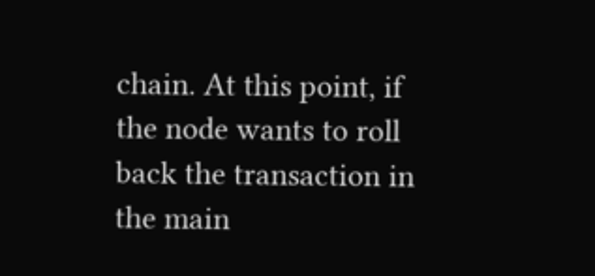chain. At this point, if the node wants to roll back the transaction in the main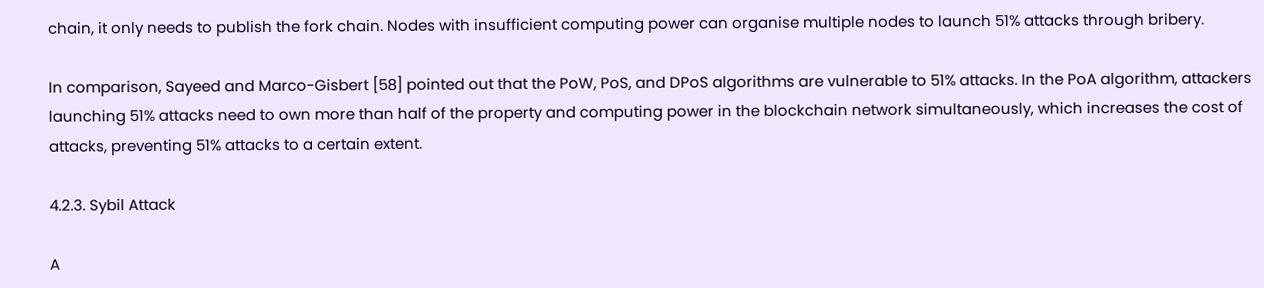chain, it only needs to publish the fork chain. Nodes with insufficient computing power can organise multiple nodes to launch 51% attacks through bribery.

In comparison, Sayeed and Marco-Gisbert [58] pointed out that the PoW, PoS, and DPoS algorithms are vulnerable to 51% attacks. In the PoA algorithm, attackers launching 51% attacks need to own more than half of the property and computing power in the blockchain network simultaneously, which increases the cost of attacks, preventing 51% attacks to a certain extent.

4.2.3. Sybil Attack

A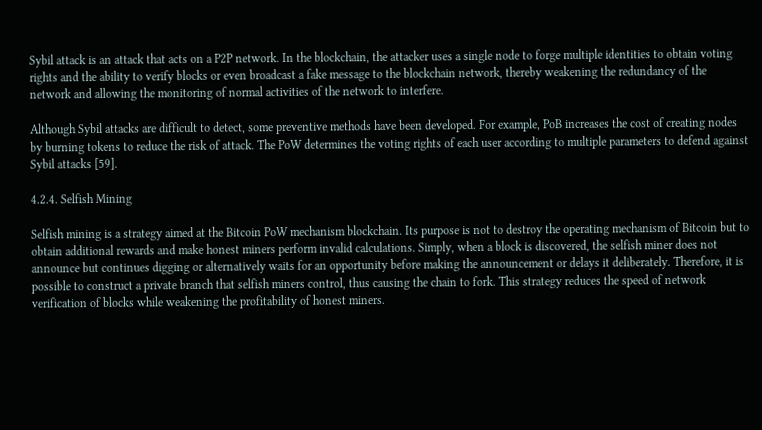Sybil attack is an attack that acts on a P2P network. In the blockchain, the attacker uses a single node to forge multiple identities to obtain voting rights and the ability to verify blocks or even broadcast a fake message to the blockchain network, thereby weakening the redundancy of the network and allowing the monitoring of normal activities of the network to interfere.

Although Sybil attacks are difficult to detect, some preventive methods have been developed. For example, PoB increases the cost of creating nodes by burning tokens to reduce the risk of attack. The PoW determines the voting rights of each user according to multiple parameters to defend against Sybil attacks [59].

4.2.4. Selfish Mining

Selfish mining is a strategy aimed at the Bitcoin PoW mechanism blockchain. Its purpose is not to destroy the operating mechanism of Bitcoin but to obtain additional rewards and make honest miners perform invalid calculations. Simply, when a block is discovered, the selfish miner does not announce but continues digging or alternatively waits for an opportunity before making the announcement or delays it deliberately. Therefore, it is possible to construct a private branch that selfish miners control, thus causing the chain to fork. This strategy reduces the speed of network verification of blocks while weakening the profitability of honest miners.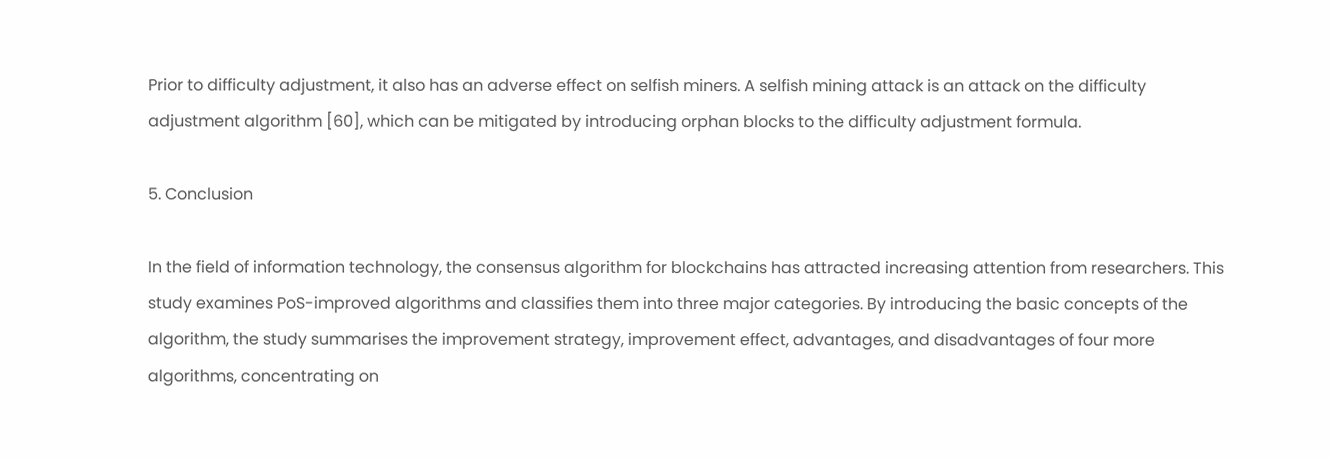Prior to difficulty adjustment, it also has an adverse effect on selfish miners. A selfish mining attack is an attack on the difficulty adjustment algorithm [60], which can be mitigated by introducing orphan blocks to the difficulty adjustment formula.

5. Conclusion

In the field of information technology, the consensus algorithm for blockchains has attracted increasing attention from researchers. This study examines PoS-improved algorithms and classifies them into three major categories. By introducing the basic concepts of the algorithm, the study summarises the improvement strategy, improvement effect, advantages, and disadvantages of four more algorithms, concentrating on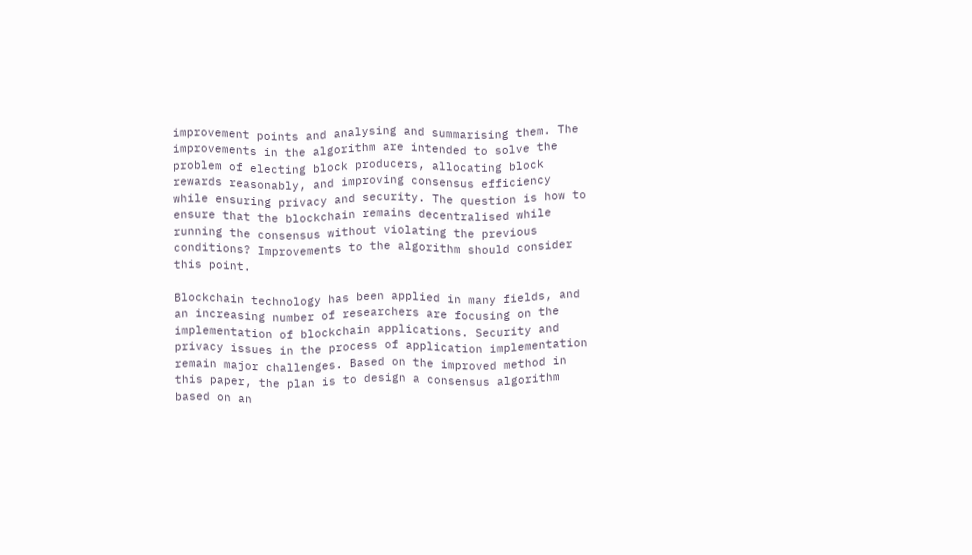improvement points and analysing and summarising them. The improvements in the algorithm are intended to solve the problem of electing block producers, allocating block rewards reasonably, and improving consensus efficiency while ensuring privacy and security. The question is how to ensure that the blockchain remains decentralised while running the consensus without violating the previous conditions? Improvements to the algorithm should consider this point.

Blockchain technology has been applied in many fields, and an increasing number of researchers are focusing on the implementation of blockchain applications. Security and privacy issues in the process of application implementation remain major challenges. Based on the improved method in this paper, the plan is to design a consensus algorithm based on an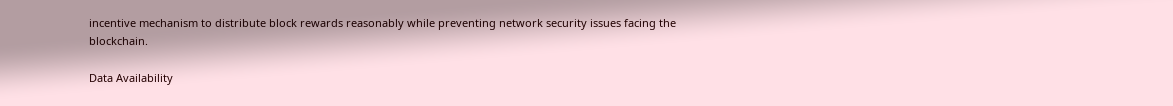incentive mechanism to distribute block rewards reasonably while preventing network security issues facing the blockchain.

Data Availability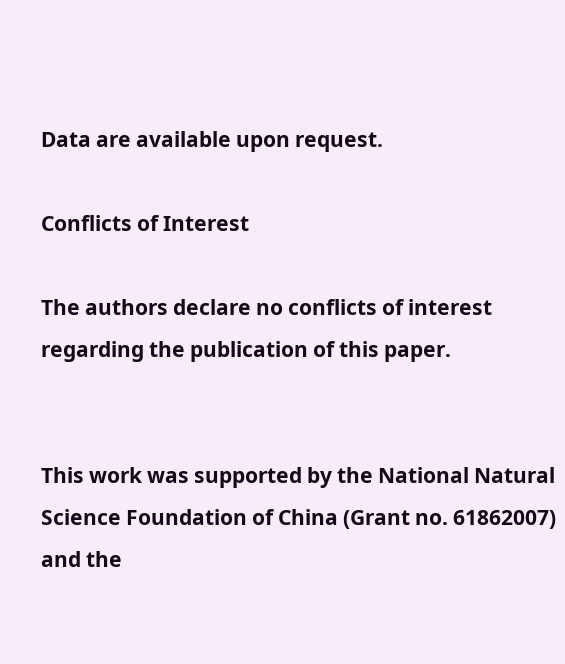Data are available upon request.

Conflicts of Interest

The authors declare no conflicts of interest regarding the publication of this paper.


This work was supported by the National Natural Science Foundation of China (Grant no. 61862007) and the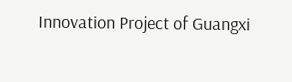Innovation Project of Guangxi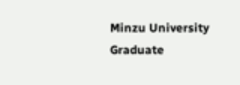Minzu University Graduate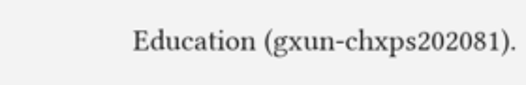Education (gxun-chxps202081).